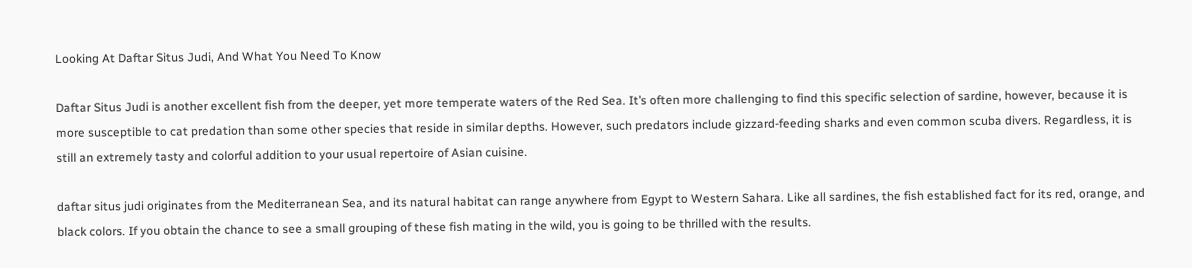Looking At Daftar Situs Judi, And What You Need To Know

Daftar Situs Judi is another excellent fish from the deeper, yet more temperate waters of the Red Sea. It’s often more challenging to find this specific selection of sardine, however, because it is more susceptible to cat predation than some other species that reside in similar depths. However, such predators include gizzard-feeding sharks and even common scuba divers. Regardless, it is still an extremely tasty and colorful addition to your usual repertoire of Asian cuisine.

daftar situs judi originates from the Mediterranean Sea, and its natural habitat can range anywhere from Egypt to Western Sahara. Like all sardines, the fish established fact for its red, orange, and black colors. If you obtain the chance to see a small grouping of these fish mating in the wild, you is going to be thrilled with the results.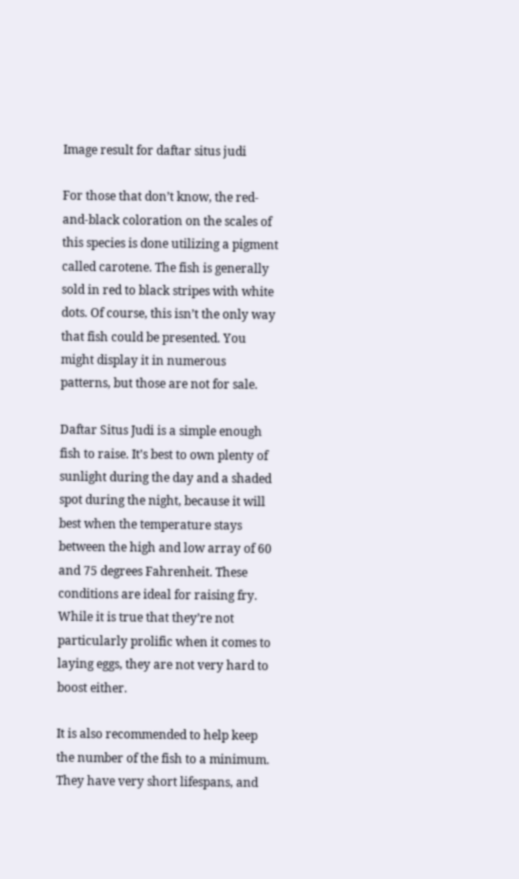Image result for daftar situs judi

For those that don’t know, the red-and-black coloration on the scales of this species is done utilizing a pigment called carotene. The fish is generally sold in red to black stripes with white dots. Of course, this isn’t the only way that fish could be presented. You might display it in numerous patterns, but those are not for sale.

Daftar Situs Judi is a simple enough fish to raise. It’s best to own plenty of sunlight during the day and a shaded spot during the night, because it will best when the temperature stays between the high and low array of 60 and 75 degrees Fahrenheit. These conditions are ideal for raising fry. While it is true that they’re not particularly prolific when it comes to laying eggs, they are not very hard to boost either.

It is also recommended to help keep the number of the fish to a minimum. They have very short lifespans, and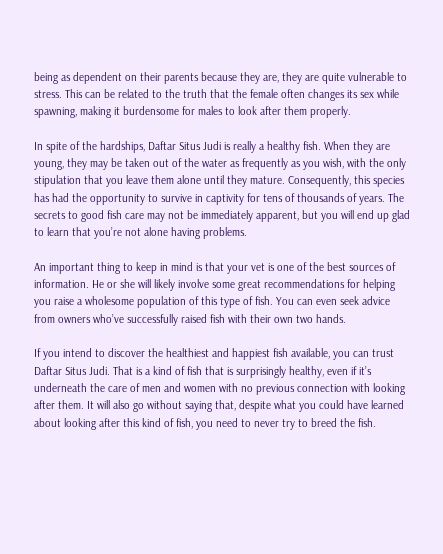being as dependent on their parents because they are, they are quite vulnerable to stress. This can be related to the truth that the female often changes its sex while spawning, making it burdensome for males to look after them properly.

In spite of the hardships, Daftar Situs Judi is really a healthy fish. When they are young, they may be taken out of the water as frequently as you wish, with the only stipulation that you leave them alone until they mature. Consequently, this species has had the opportunity to survive in captivity for tens of thousands of years. The secrets to good fish care may not be immediately apparent, but you will end up glad to learn that you’re not alone having problems.

An important thing to keep in mind is that your vet is one of the best sources of information. He or she will likely involve some great recommendations for helping you raise a wholesome population of this type of fish. You can even seek advice from owners who’ve successfully raised fish with their own two hands.

If you intend to discover the healthiest and happiest fish available, you can trust Daftar Situs Judi. That is a kind of fish that is surprisingly healthy, even if it’s underneath the care of men and women with no previous connection with looking after them. It will also go without saying that, despite what you could have learned about looking after this kind of fish, you need to never try to breed the fish.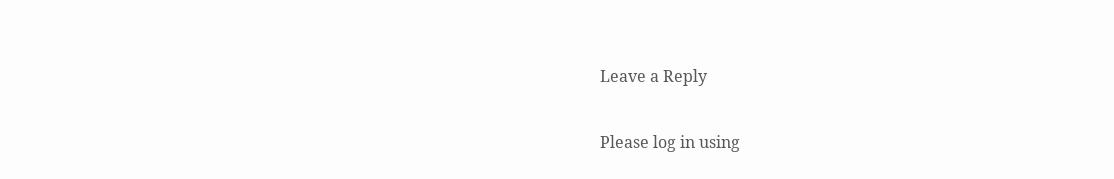Leave a Reply

Please log in using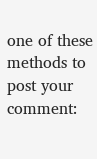one of these methods to post your comment: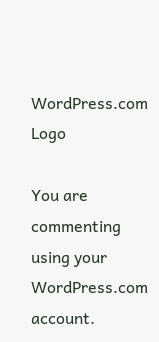WordPress.com Logo

You are commenting using your WordPress.com account.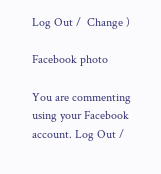Log Out /  Change )

Facebook photo

You are commenting using your Facebook account. Log Out /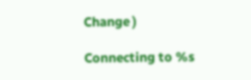Change )

Connecting to %s